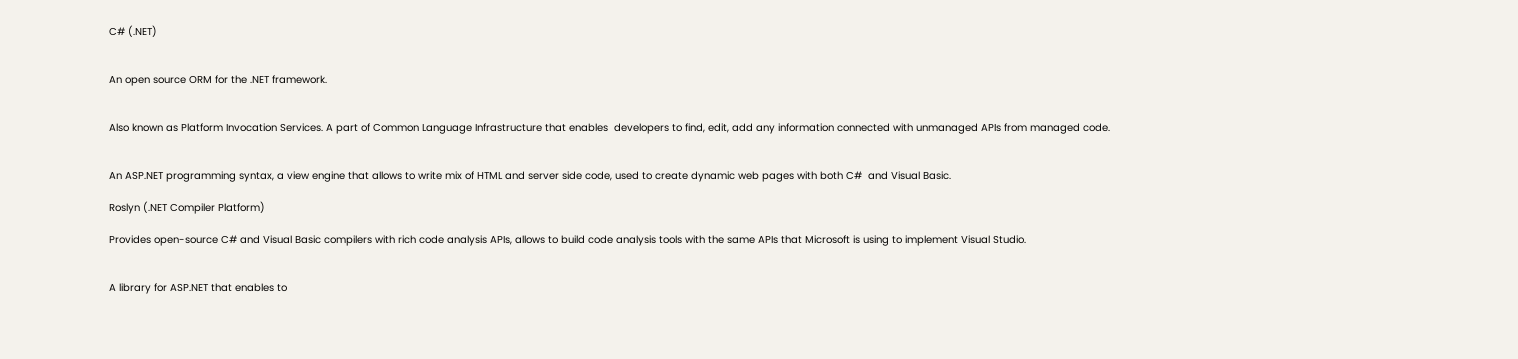C# (.NET)


An open source ORM for the .NET framework.


Also known as Platform Invocation Services. A part of Common Language Infrastructure that enables  developers to find, edit, add any information connected with unmanaged APIs from managed code.


An ASP.NET programming syntax, a view engine that allows to write mix of HTML and server side code, used to create dynamic web pages with both C#  and Visual Basic.

Roslyn (.NET Compiler Platform)

Provides open-source C# and Visual Basic compilers with rich code analysis APIs, allows to build code analysis tools with the same APIs that Microsoft is using to implement Visual Studio.


A library for ASP.NET that enables to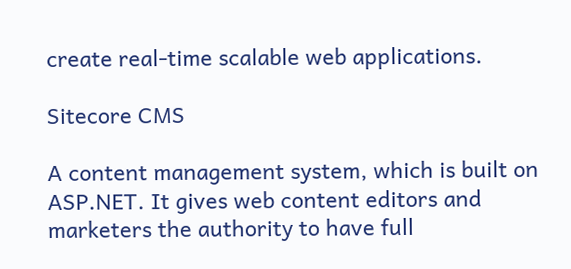create real-time scalable web applications.

Sitecore CMS

A content management system, which is built on ASP.NET. It gives web content editors and marketers the authority to have full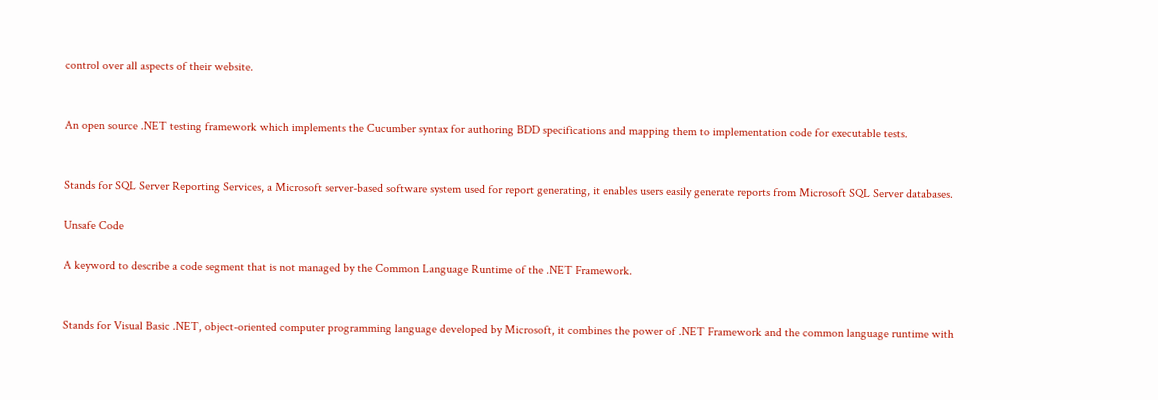control over all aspects of their website.


An open source .NET testing framework which implements the Cucumber syntax for authoring BDD specifications and mapping them to implementation code for executable tests.


Stands for SQL Server Reporting Services, a Microsoft server-based software system used for report generating, it enables users easily generate reports from Microsoft SQL Server databases.

Unsafe Code

A keyword to describe a code segment that is not managed by the Common Language Runtime of the .NET Framework.


Stands for Visual Basic .NET, object-oriented computer programming language developed by Microsoft, it combines the power of .NET Framework and the common language runtime with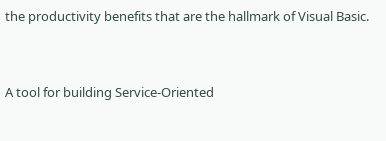the productivity benefits that are the hallmark of Visual Basic.


A tool for building Service-Oriented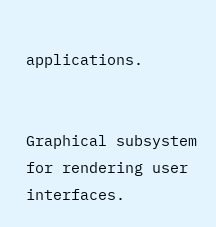applications.


Graphical subsystem for rendering user interfaces.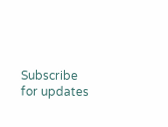Subscribe for updates